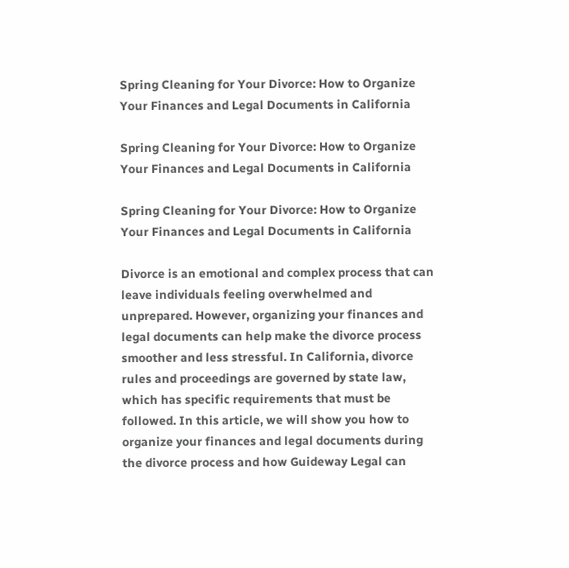Spring Cleaning for Your Divorce: How to Organize Your Finances and Legal Documents in California

Spring Cleaning for Your Divorce: How to Organize Your Finances and Legal Documents in California

Spring Cleaning for Your Divorce: How to Organize Your Finances and Legal Documents in California

Divorce is an emotional and complex process that can leave individuals feeling overwhelmed and unprepared. However, organizing your finances and legal documents can help make the divorce process smoother and less stressful. In California, divorce rules and proceedings are governed by state law, which has specific requirements that must be followed. In this article, we will show you how to organize your finances and legal documents during the divorce process and how Guideway Legal can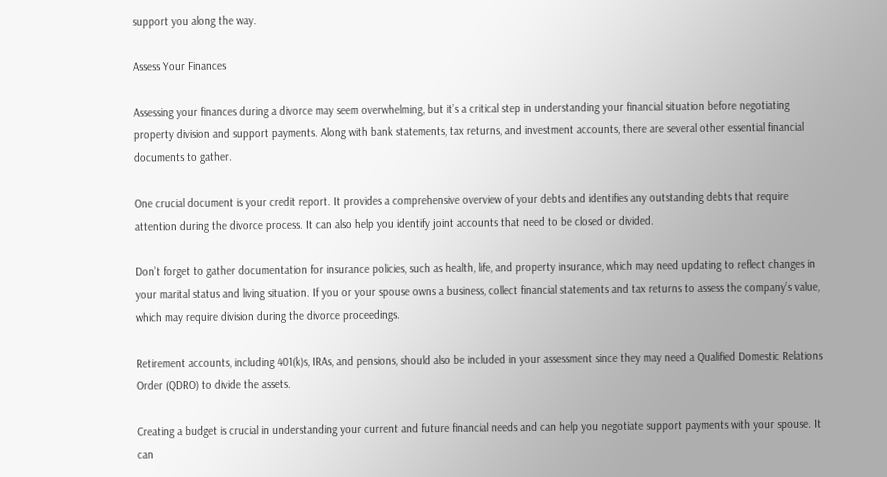support you along the way.

Assess Your Finances

Assessing your finances during a divorce may seem overwhelming, but it’s a critical step in understanding your financial situation before negotiating property division and support payments. Along with bank statements, tax returns, and investment accounts, there are several other essential financial documents to gather.

One crucial document is your credit report. It provides a comprehensive overview of your debts and identifies any outstanding debts that require attention during the divorce process. It can also help you identify joint accounts that need to be closed or divided.

Don’t forget to gather documentation for insurance policies, such as health, life, and property insurance, which may need updating to reflect changes in your marital status and living situation. If you or your spouse owns a business, collect financial statements and tax returns to assess the company’s value, which may require division during the divorce proceedings.

Retirement accounts, including 401(k)s, IRAs, and pensions, should also be included in your assessment since they may need a Qualified Domestic Relations Order (QDRO) to divide the assets.

Creating a budget is crucial in understanding your current and future financial needs and can help you negotiate support payments with your spouse. It can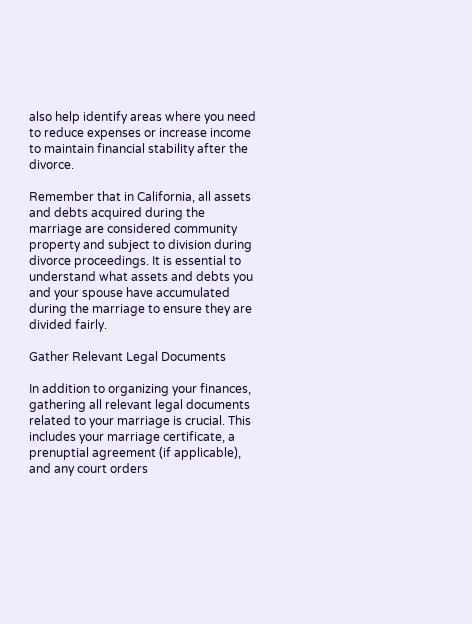also help identify areas where you need to reduce expenses or increase income to maintain financial stability after the divorce.

Remember that in California, all assets and debts acquired during the marriage are considered community property and subject to division during divorce proceedings. It is essential to understand what assets and debts you and your spouse have accumulated during the marriage to ensure they are divided fairly.

Gather Relevant Legal Documents

In addition to organizing your finances, gathering all relevant legal documents related to your marriage is crucial. This includes your marriage certificate, a prenuptial agreement (if applicable), and any court orders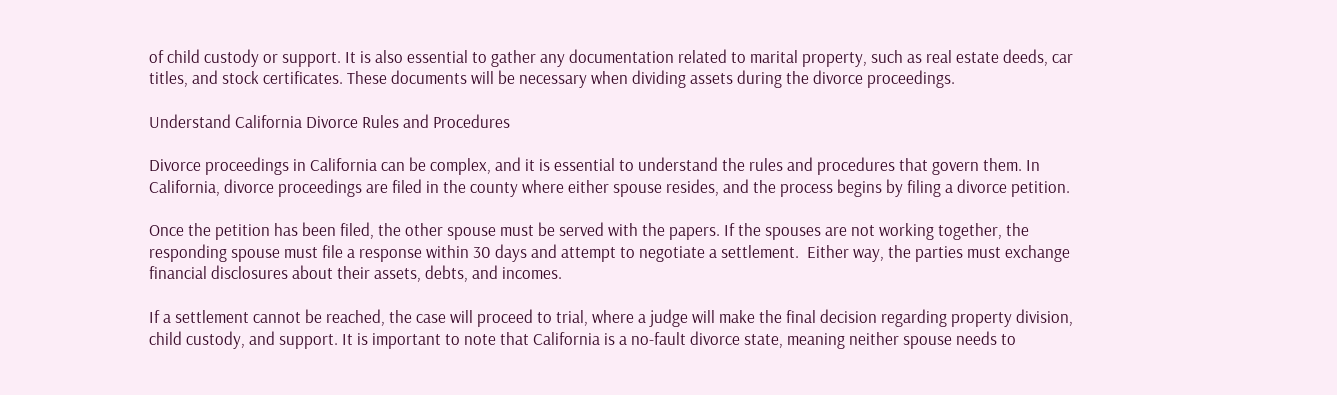of child custody or support. It is also essential to gather any documentation related to marital property, such as real estate deeds, car titles, and stock certificates. These documents will be necessary when dividing assets during the divorce proceedings.

Understand California Divorce Rules and Procedures

Divorce proceedings in California can be complex, and it is essential to understand the rules and procedures that govern them. In California, divorce proceedings are filed in the county where either spouse resides, and the process begins by filing a divorce petition.

Once the petition has been filed, the other spouse must be served with the papers. If the spouses are not working together, the responding spouse must file a response within 30 days and attempt to negotiate a settlement.  Either way, the parties must exchange financial disclosures about their assets, debts, and incomes.

If a settlement cannot be reached, the case will proceed to trial, where a judge will make the final decision regarding property division, child custody, and support. It is important to note that California is a no-fault divorce state, meaning neither spouse needs to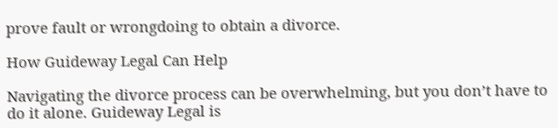prove fault or wrongdoing to obtain a divorce.

How Guideway Legal Can Help

Navigating the divorce process can be overwhelming, but you don’t have to do it alone. Guideway Legal is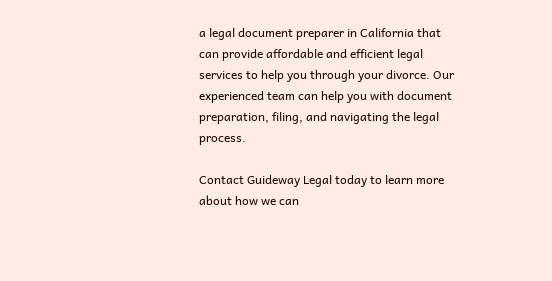a legal document preparer in California that can provide affordable and efficient legal services to help you through your divorce. Our experienced team can help you with document preparation, filing, and navigating the legal process.

Contact Guideway Legal today to learn more about how we can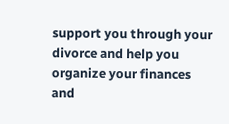support you through your divorce and help you organize your finances and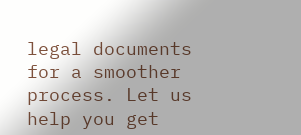legal documents for a smoother process. Let us help you get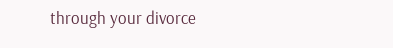through your divorce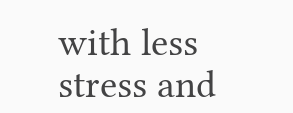with less stress and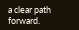a clear path forward.